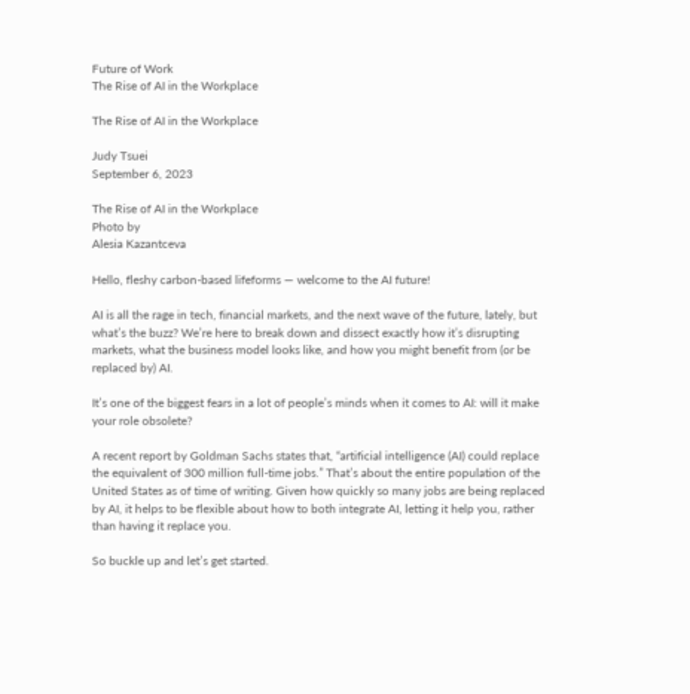Future of Work
The Rise of AI in the Workplace

The Rise of AI in the Workplace

Judy Tsuei
September 6, 2023

The Rise of AI in the Workplace
Photo by
Alesia Kazantceva

Hello, fleshy carbon-based lifeforms — welcome to the AI future!

AI is all the rage in tech, financial markets, and the next wave of the future, lately, but what’s the buzz? We’re here to break down and dissect exactly how it’s disrupting markets, what the business model looks like, and how you might benefit from (or be replaced by) AI.

It’s one of the biggest fears in a lot of people’s minds when it comes to AI: will it make your role obsolete?

A recent report by Goldman Sachs states that, “artificial intelligence (AI) could replace the equivalent of 300 million full-time jobs.” That’s about the entire population of the United States as of time of writing. Given how quickly so many jobs are being replaced by AI, it helps to be flexible about how to both integrate AI, letting it help you, rather than having it replace you.

So buckle up and let’s get started.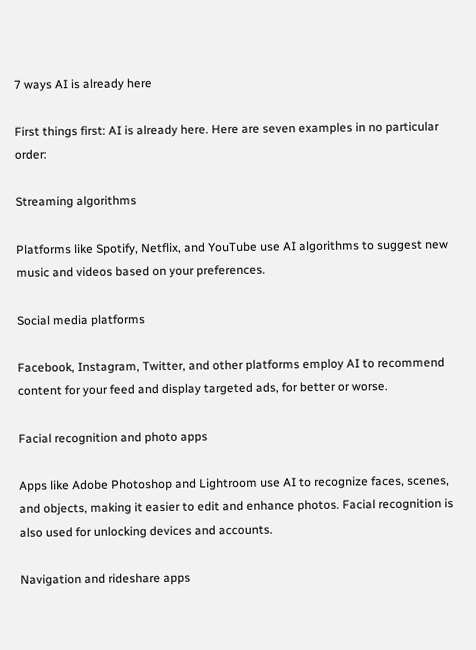7 ways AI is already here

First things first: AI is already here. Here are seven examples in no particular order:

Streaming algorithms

Platforms like Spotify, Netflix, and YouTube use AI algorithms to suggest new music and videos based on your preferences.

Social media platforms

Facebook, Instagram, Twitter, and other platforms employ AI to recommend content for your feed and display targeted ads, for better or worse.

Facial recognition and photo apps

Apps like Adobe Photoshop and Lightroom use AI to recognize faces, scenes, and objects, making it easier to edit and enhance photos. Facial recognition is also used for unlocking devices and accounts.

Navigation and rideshare apps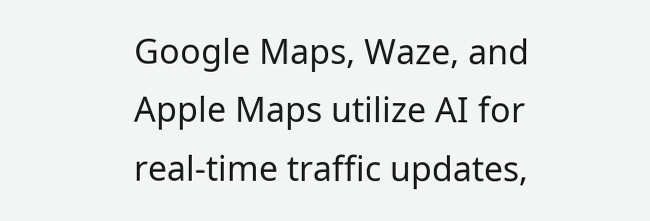Google Maps, Waze, and Apple Maps utilize AI for real-time traffic updates,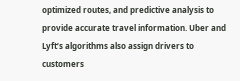optimized routes, and predictive analysis to provide accurate travel information. Uber and Lyft’s algorithms also assign drivers to customers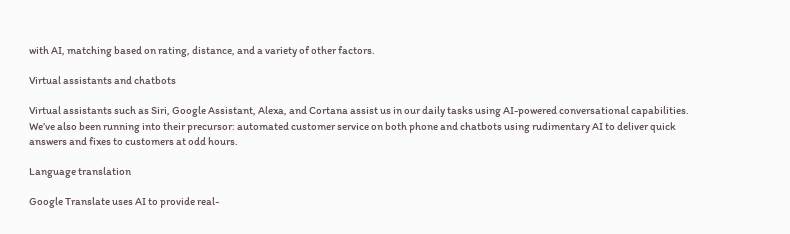with AI, matching based on rating, distance, and a variety of other factors.

Virtual assistants and chatbots

Virtual assistants such as Siri, Google Assistant, Alexa, and Cortana assist us in our daily tasks using AI-powered conversational capabilities. We’ve also been running into their precursor: automated customer service on both phone and chatbots using rudimentary AI to deliver quick answers and fixes to customers at odd hours.

Language translation

Google Translate uses AI to provide real-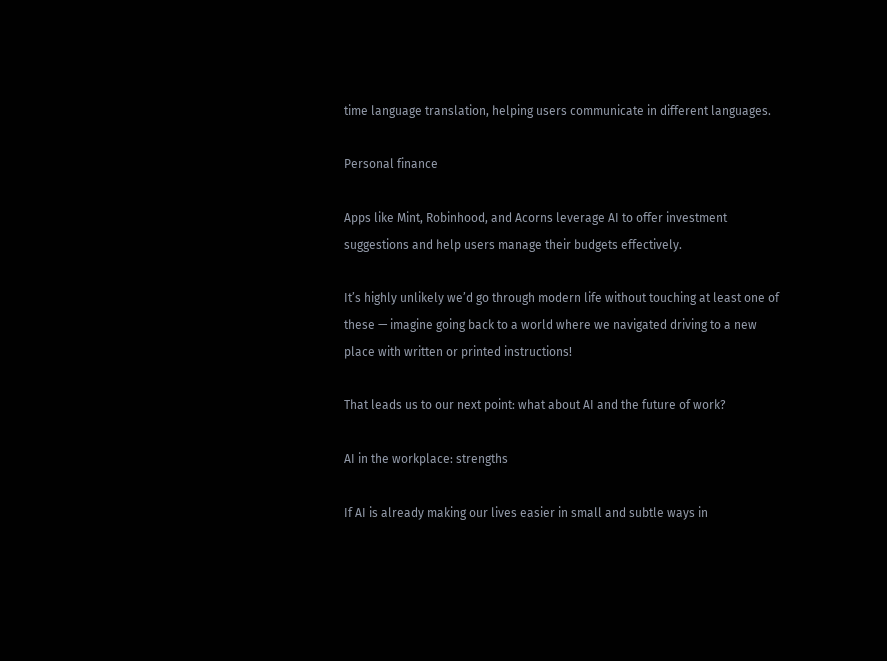time language translation, helping users communicate in different languages.

Personal finance

Apps like Mint, Robinhood, and Acorns leverage AI to offer investment suggestions and help users manage their budgets effectively.

It’s highly unlikely we’d go through modern life without touching at least one of these — imagine going back to a world where we navigated driving to a new place with written or printed instructions!

That leads us to our next point: what about AI and the future of work?

AI in the workplace: strengths

If AI is already making our lives easier in small and subtle ways in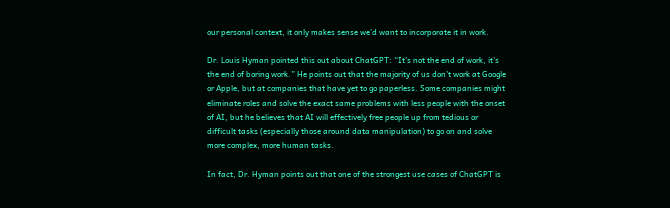our personal context, it only makes sense we’d want to incorporate it in work.

Dr. Louis Hyman pointed this out about ChatGPT: “It’s not the end of work, it’s the end of boring work.” He points out that the majority of us don’t work at Google or Apple, but at companies that have yet to go paperless. Some companies might eliminate roles and solve the exact same problems with less people with the onset of AI, but he believes that AI will effectively free people up from tedious or difficult tasks (especially those around data manipulation) to go on and solve more complex, more human tasks.

In fact, Dr. Hyman points out that one of the strongest use cases of ChatGPT is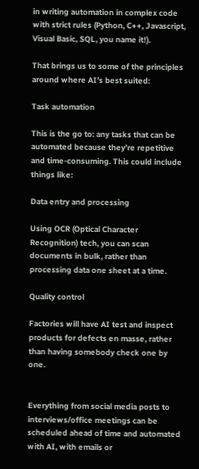in writing automation in complex code with strict rules (Python, C++, Javascript, Visual Basic, SQL, you name it!).

That brings us to some of the principles around where AI’s best suited:

Task automation

This is the go to: any tasks that can be automated because they’re repetitive and time-consuming. This could include things like:

Data entry and processing

Using OCR (Optical Character Recognition) tech, you can scan documents in bulk, rather than processing data one sheet at a time.

Quality control

Factories will have AI test and inspect products for defects en masse, rather than having somebody check one by one.


Everything from social media posts to interviews/office meetings can be scheduled ahead of time and automated with AI, with emails or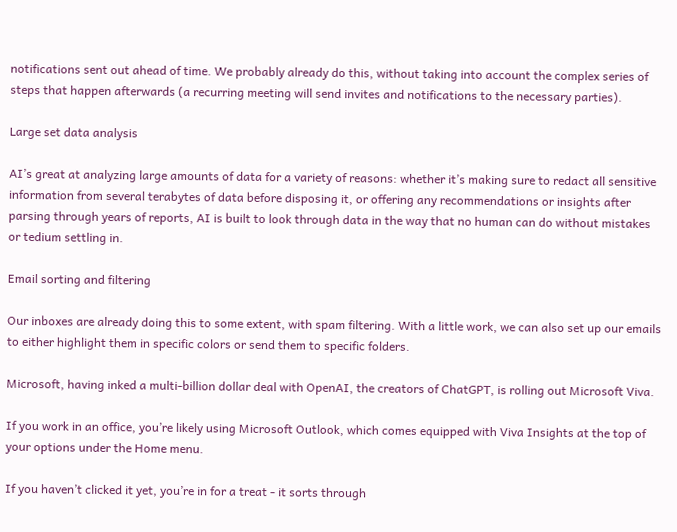notifications sent out ahead of time. We probably already do this, without taking into account the complex series of steps that happen afterwards (a recurring meeting will send invites and notifications to the necessary parties).

Large set data analysis

AI’s great at analyzing large amounts of data for a variety of reasons: whether it’s making sure to redact all sensitive information from several terabytes of data before disposing it, or offering any recommendations or insights after parsing through years of reports, AI is built to look through data in the way that no human can do without mistakes or tedium settling in.

Email sorting and filtering

Our inboxes are already doing this to some extent, with spam filtering. With a little work, we can also set up our emails to either highlight them in specific colors or send them to specific folders.

Microsoft, having inked a multi-billion dollar deal with OpenAI, the creators of ChatGPT, is rolling out Microsoft Viva.

If you work in an office, you’re likely using Microsoft Outlook, which comes equipped with Viva Insights at the top of your options under the Home menu.

If you haven’t clicked it yet, you’re in for a treat - it sorts through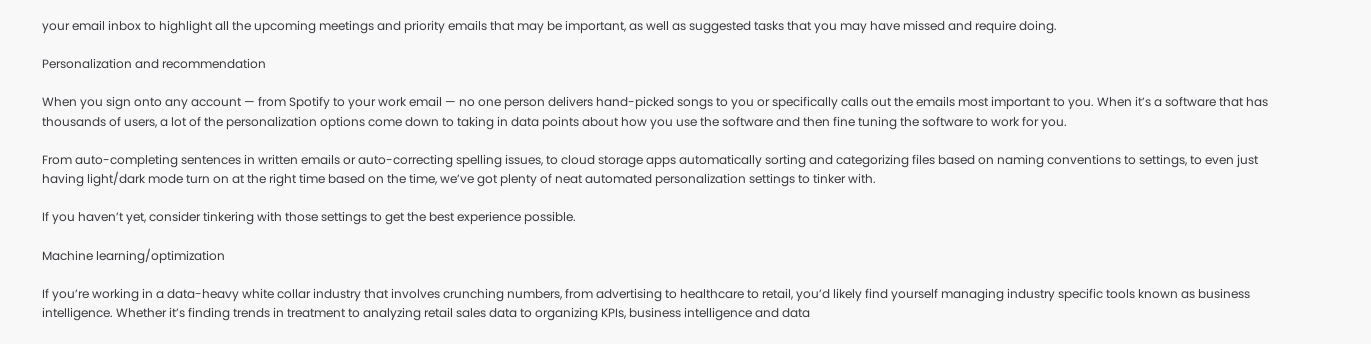your email inbox to highlight all the upcoming meetings and priority emails that may be important, as well as suggested tasks that you may have missed and require doing.

Personalization and recommendation

When you sign onto any account — from Spotify to your work email — no one person delivers hand-picked songs to you or specifically calls out the emails most important to you. When it’s a software that has thousands of users, a lot of the personalization options come down to taking in data points about how you use the software and then fine tuning the software to work for you.

From auto-completing sentences in written emails or auto-correcting spelling issues, to cloud storage apps automatically sorting and categorizing files based on naming conventions to settings, to even just having light/dark mode turn on at the right time based on the time, we’ve got plenty of neat automated personalization settings to tinker with.

If you haven’t yet, consider tinkering with those settings to get the best experience possible.

Machine learning/optimization

If you’re working in a data-heavy white collar industry that involves crunching numbers, from advertising to healthcare to retail, you’d likely find yourself managing industry specific tools known as business intelligence. Whether it’s finding trends in treatment to analyzing retail sales data to organizing KPIs, business intelligence and data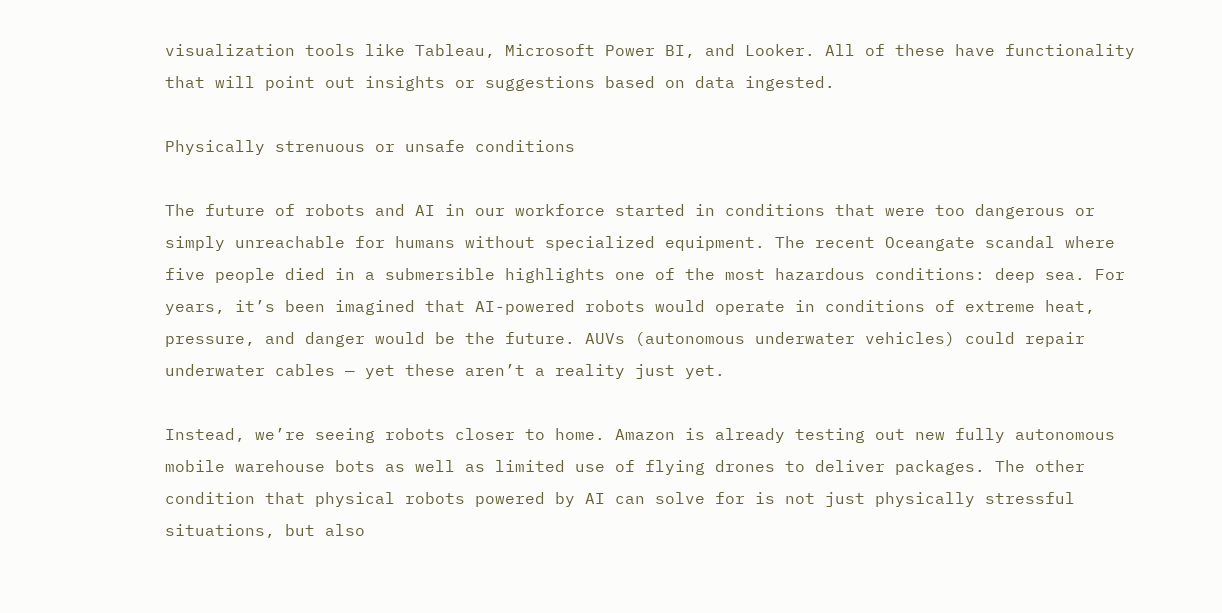visualization tools like Tableau, Microsoft Power BI, and Looker. All of these have functionality that will point out insights or suggestions based on data ingested.

Physically strenuous or unsafe conditions

The future of robots and AI in our workforce started in conditions that were too dangerous or simply unreachable for humans without specialized equipment. The recent Oceangate scandal where five people died in a submersible highlights one of the most hazardous conditions: deep sea. For years, it’s been imagined that AI-powered robots would operate in conditions of extreme heat, pressure, and danger would be the future. AUVs (autonomous underwater vehicles) could repair underwater cables — yet these aren’t a reality just yet.

Instead, we’re seeing robots closer to home. Amazon is already testing out new fully autonomous mobile warehouse bots as well as limited use of flying drones to deliver packages. The other condition that physical robots powered by AI can solve for is not just physically stressful situations, but also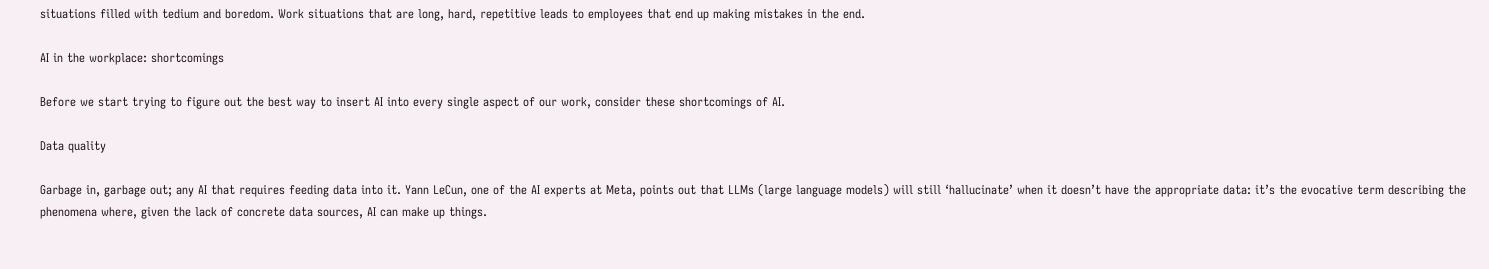situations filled with tedium and boredom. Work situations that are long, hard, repetitive leads to employees that end up making mistakes in the end.

AI in the workplace: shortcomings

Before we start trying to figure out the best way to insert AI into every single aspect of our work, consider these shortcomings of AI.

Data quality

Garbage in, garbage out; any AI that requires feeding data into it. Yann LeCun, one of the AI experts at Meta, points out that LLMs (large language models) will still ‘hallucinate’ when it doesn’t have the appropriate data: it’s the evocative term describing the phenomena where, given the lack of concrete data sources, AI can make up things.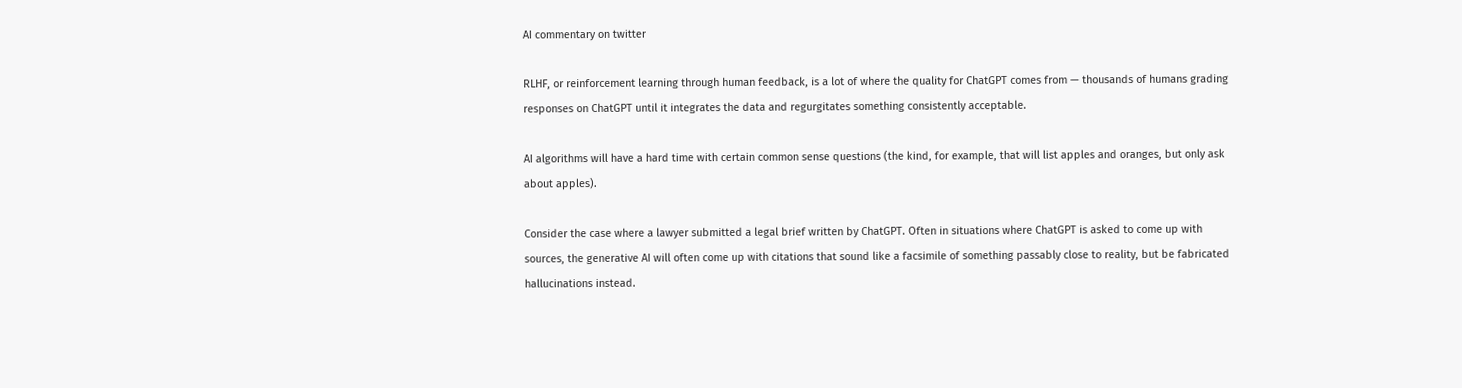AI commentary on twitter

RLHF, or reinforcement learning through human feedback, is a lot of where the quality for ChatGPT comes from — thousands of humans grading responses on ChatGPT until it integrates the data and regurgitates something consistently acceptable.

AI algorithms will have a hard time with certain common sense questions (the kind, for example, that will list apples and oranges, but only ask about apples).

Consider the case where a lawyer submitted a legal brief written by ChatGPT. Often in situations where ChatGPT is asked to come up with sources, the generative AI will often come up with citations that sound like a facsimile of something passably close to reality, but be fabricated hallucinations instead.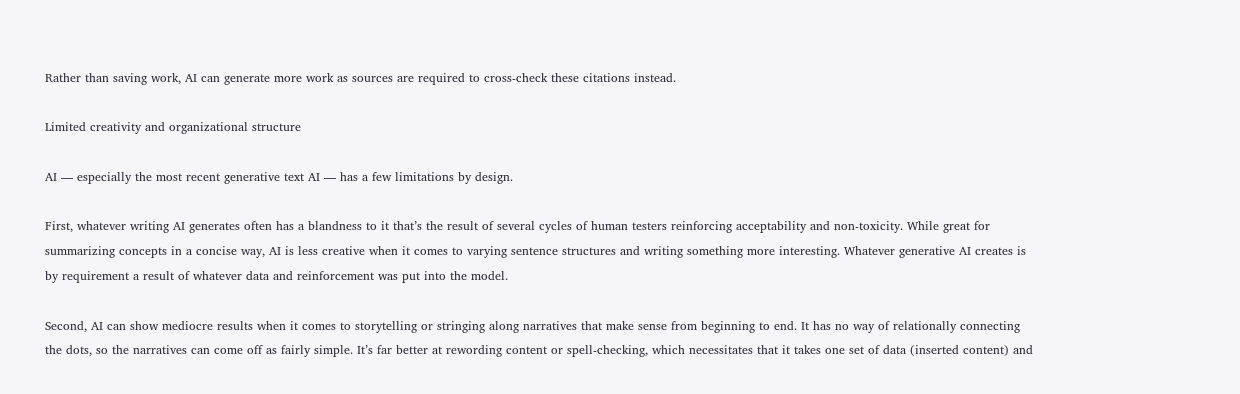Rather than saving work, AI can generate more work as sources are required to cross-check these citations instead.

Limited creativity and organizational structure

AI — especially the most recent generative text AI — has a few limitations by design.

First, whatever writing AI generates often has a blandness to it that’s the result of several cycles of human testers reinforcing acceptability and non-toxicity. While great for summarizing concepts in a concise way, AI is less creative when it comes to varying sentence structures and writing something more interesting. Whatever generative AI creates is by requirement a result of whatever data and reinforcement was put into the model.

Second, AI can show mediocre results when it comes to storytelling or stringing along narratives that make sense from beginning to end. It has no way of relationally connecting the dots, so the narratives can come off as fairly simple. It’s far better at rewording content or spell-checking, which necessitates that it takes one set of data (inserted content) and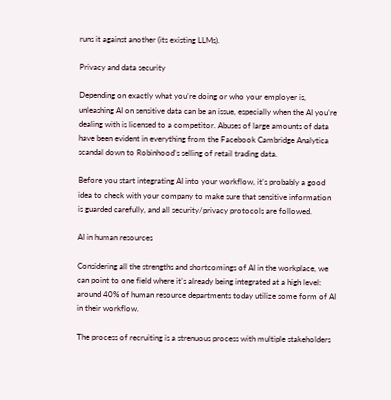runs it against another (its existing LLMs).

Privacy and data security

Depending on exactly what you’re doing or who your employer is, unleashing AI on sensitive data can be an issue, especially when the AI you’re dealing with is licensed to a competitor. Abuses of large amounts of data have been evident in everything from the Facebook Cambridge Analytica scandal down to Robinhood’s selling of retail trading data.

Before you start integrating AI into your workflow, it’s probably a good idea to check with your company to make sure that sensitive information is guarded carefully, and all security/privacy protocols are followed.

AI in human resources

Considering all the strengths and shortcomings of AI in the workplace, we can point to one field where it’s already being integrated at a high level: around 40% of human resource departments today utilize some form of AI in their workflow.

The process of recruiting is a strenuous process with multiple stakeholders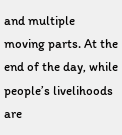and multiple moving parts. At the end of the day, while people’s livelihoods are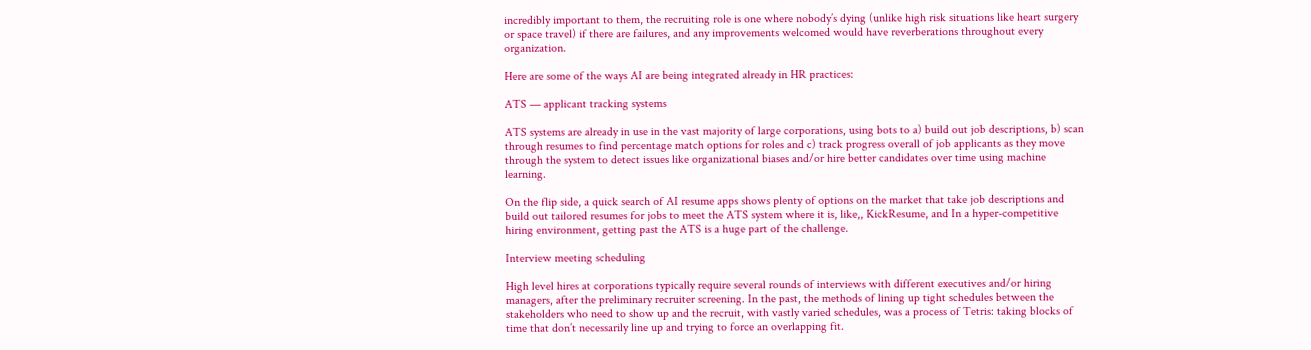incredibly important to them, the recruiting role is one where nobody’s dying (unlike high risk situations like heart surgery or space travel) if there are failures, and any improvements welcomed would have reverberations throughout every organization.

Here are some of the ways AI are being integrated already in HR practices:

ATS — applicant tracking systems

ATS systems are already in use in the vast majority of large corporations, using bots to a) build out job descriptions, b) scan through resumes to find percentage match options for roles and c) track progress overall of job applicants as they move through the system to detect issues like organizational biases and/or hire better candidates over time using machine learning.

On the flip side, a quick search of AI resume apps shows plenty of options on the market that take job descriptions and build out tailored resumes for jobs to meet the ATS system where it is, like,, KickResume, and In a hyper-competitive hiring environment, getting past the ATS is a huge part of the challenge.

Interview meeting scheduling

High level hires at corporations typically require several rounds of interviews with different executives and/or hiring managers, after the preliminary recruiter screening. In the past, the methods of lining up tight schedules between the stakeholders who need to show up and the recruit, with vastly varied schedules, was a process of Tetris: taking blocks of time that don’t necessarily line up and trying to force an overlapping fit.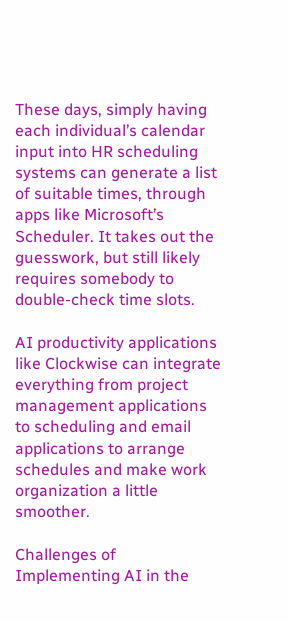These days, simply having each individual’s calendar input into HR scheduling systems can generate a list of suitable times, through apps like Microsoft’s Scheduler. It takes out the guesswork, but still likely requires somebody to double-check time slots.

AI productivity applications like Clockwise can integrate everything from project management applications to scheduling and email applications to arrange schedules and make work organization a little smoother.

Challenges of Implementing AI in the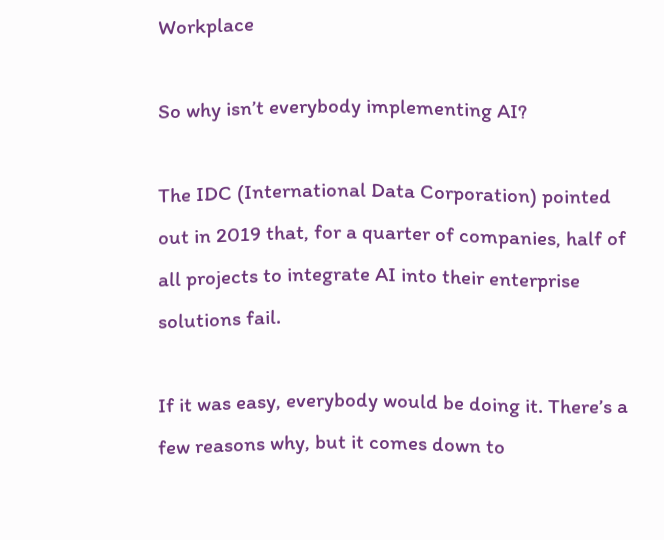Workplace

So why isn’t everybody implementing AI?

The IDC (International Data Corporation) pointed out in 2019 that, for a quarter of companies, half of all projects to integrate AI into their enterprise solutions fail.

If it was easy, everybody would be doing it. There’s a few reasons why, but it comes down to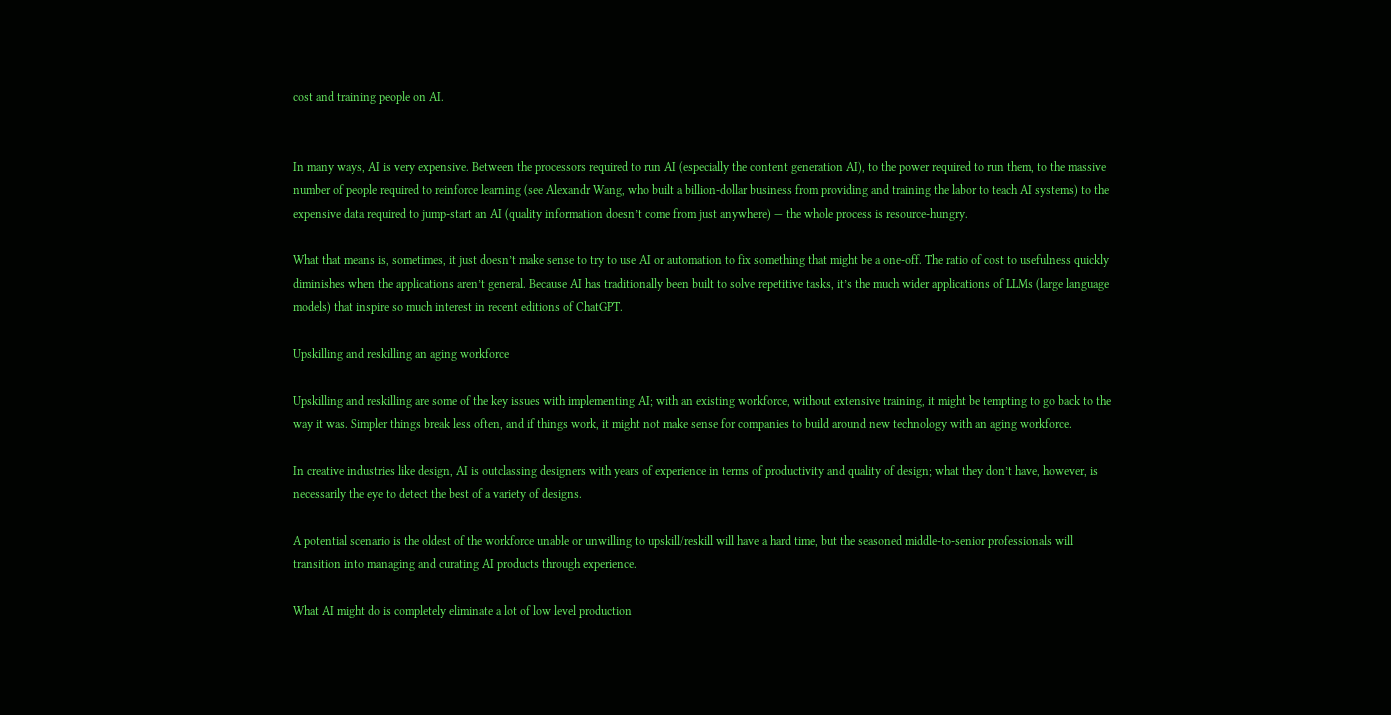cost and training people on AI.


In many ways, AI is very expensive. Between the processors required to run AI (especially the content generation AI), to the power required to run them, to the massive number of people required to reinforce learning (see Alexandr Wang, who built a billion-dollar business from providing and training the labor to teach AI systems) to the expensive data required to jump-start an AI (quality information doesn’t come from just anywhere) — the whole process is resource-hungry.

What that means is, sometimes, it just doesn’t make sense to try to use AI or automation to fix something that might be a one-off. The ratio of cost to usefulness quickly diminishes when the applications aren’t general. Because AI has traditionally been built to solve repetitive tasks, it’s the much wider applications of LLMs (large language models) that inspire so much interest in recent editions of ChatGPT.

Upskilling and reskilling an aging workforce

Upskilling and reskilling are some of the key issues with implementing AI; with an existing workforce, without extensive training, it might be tempting to go back to the way it was. Simpler things break less often, and if things work, it might not make sense for companies to build around new technology with an aging workforce.

In creative industries like design, AI is outclassing designers with years of experience in terms of productivity and quality of design; what they don’t have, however, is necessarily the eye to detect the best of a variety of designs.

A potential scenario is the oldest of the workforce unable or unwilling to upskill/reskill will have a hard time, but the seasoned middle-to-senior professionals will transition into managing and curating AI products through experience.

What AI might do is completely eliminate a lot of low level production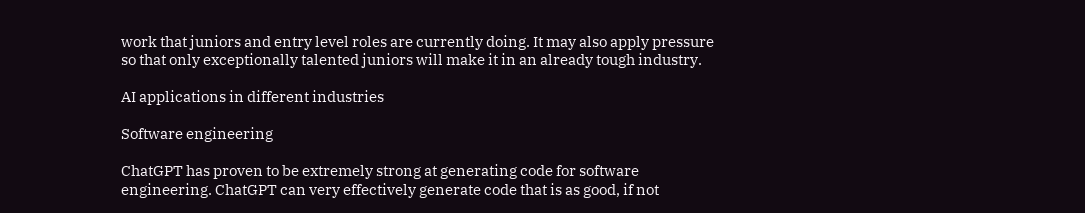work that juniors and entry level roles are currently doing. It may also apply pressure so that only exceptionally talented juniors will make it in an already tough industry.

AI applications in different industries

Software engineering

ChatGPT has proven to be extremely strong at generating code for software engineering. ChatGPT can very effectively generate code that is as good, if not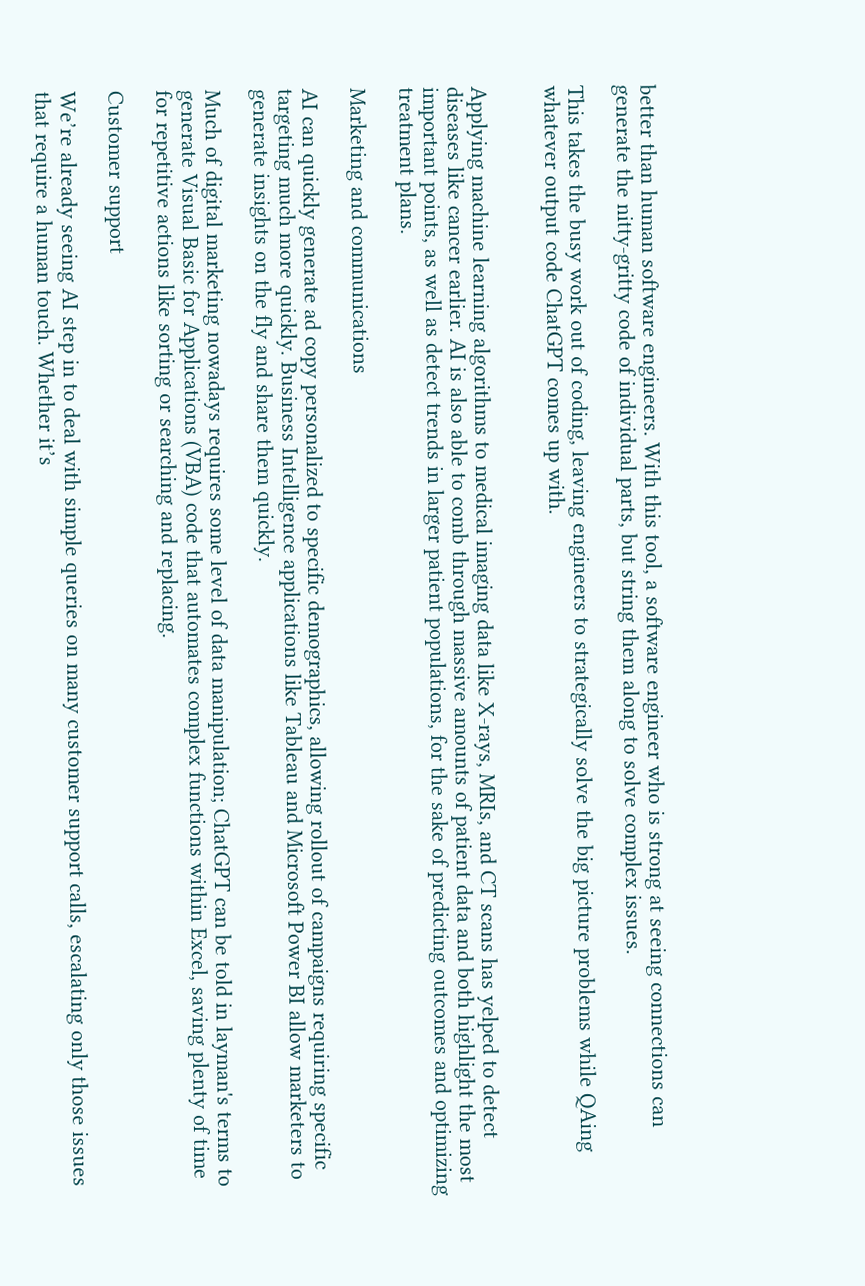better than human software engineers. With this tool, a software engineer who is strong at seeing connections can generate the nitty-gritty code of individual parts, but string them along to solve complex issues.

This takes the busy work out of coding, leaving engineers to strategically solve the big picture problems while QAing whatever output code ChatGPT comes up with.


Applying machine learning algorithms to medical imaging data like X-rays, MRIs, and CT scans has yelped to detect diseases like cancer earlier. AI is also able to comb through massive amounts of patient data and both highlight the most important points, as well as detect trends in larger patient populations, for the sake of predicting outcomes and optimizing treatment plans.

Marketing and communications

AI can quickly generate ad copy personalized to specific demographics, allowing rollout of campaigns requiring specific targeting much more quickly. Business Intelligence applications like Tableau and Microsoft Power BI allow marketers to generate insights on the fly and share them quickly.

Much of digital marketing nowadays requires some level of data manipulation; ChatGPT can be told in layman's terms to generate Visual Basic for Applications (VBA) code that automates complex functions within Excel, saving plenty of time for repetitive actions like sorting or searching and replacing.

Customer support

We’re already seeing AI step in to deal with simple queries on many customer support calls, escalating only those issues that require a human touch. Whether it’s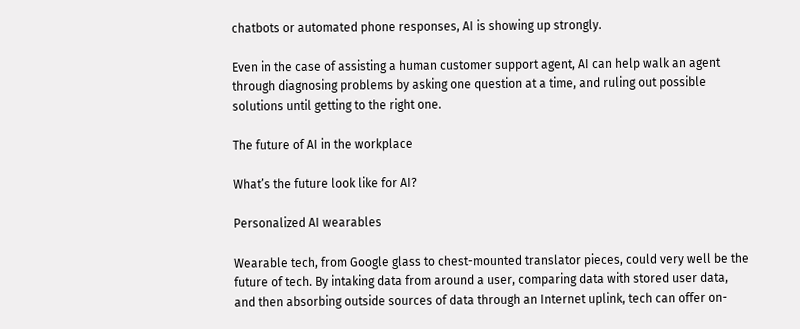chatbots or automated phone responses, AI is showing up strongly.

Even in the case of assisting a human customer support agent, AI can help walk an agent through diagnosing problems by asking one question at a time, and ruling out possible solutions until getting to the right one.

The future of AI in the workplace

What’s the future look like for AI?

Personalized AI wearables

Wearable tech, from Google glass to chest-mounted translator pieces, could very well be the future of tech. By intaking data from around a user, comparing data with stored user data, and then absorbing outside sources of data through an Internet uplink, tech can offer on-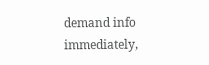demand info immediately,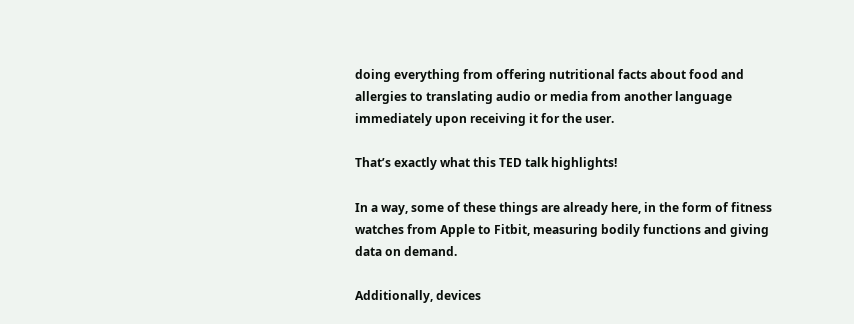doing everything from offering nutritional facts about food and allergies to translating audio or media from another language immediately upon receiving it for the user.

That’s exactly what this TED talk highlights!

In a way, some of these things are already here, in the form of fitness watches from Apple to Fitbit, measuring bodily functions and giving data on demand.

Additionally, devices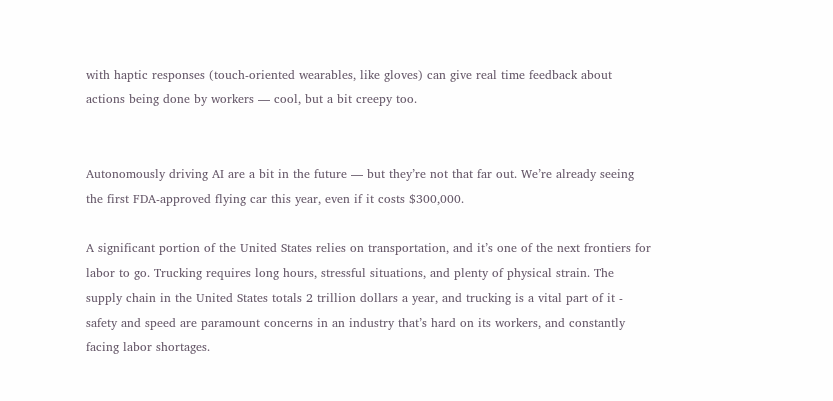with haptic responses (touch-oriented wearables, like gloves) can give real time feedback about actions being done by workers — cool, but a bit creepy too.


Autonomously driving AI are a bit in the future — but they’re not that far out. We’re already seeing the first FDA-approved flying car this year, even if it costs $300,000.

A significant portion of the United States relies on transportation, and it’s one of the next frontiers for labor to go. Trucking requires long hours, stressful situations, and plenty of physical strain. The supply chain in the United States totals 2 trillion dollars a year, and trucking is a vital part of it - safety and speed are paramount concerns in an industry that’s hard on its workers, and constantly facing labor shortages.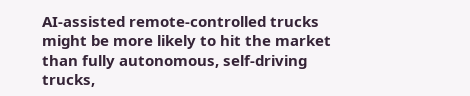AI-assisted remote-controlled trucks might be more likely to hit the market than fully autonomous, self-driving trucks,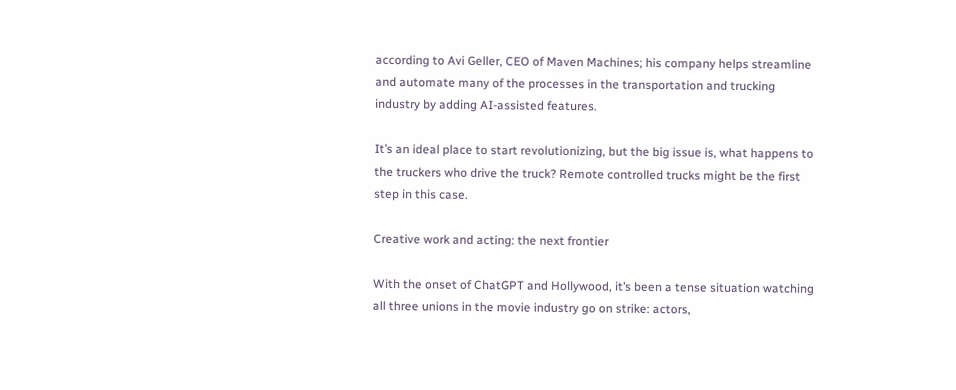according to Avi Geller, CEO of Maven Machines; his company helps streamline and automate many of the processes in the transportation and trucking industry by adding AI-assisted features.

It’s an ideal place to start revolutionizing, but the big issue is, what happens to the truckers who drive the truck? Remote controlled trucks might be the first step in this case.

Creative work and acting: the next frontier

With the onset of ChatGPT and Hollywood, it’s been a tense situation watching all three unions in the movie industry go on strike: actors,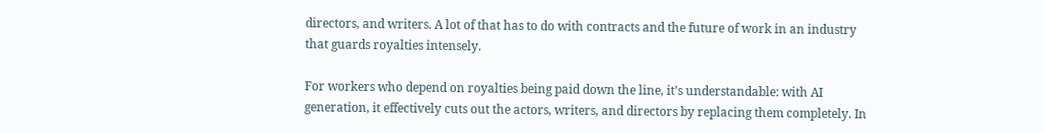directors, and writers. A lot of that has to do with contracts and the future of work in an industry that guards royalties intensely.

For workers who depend on royalties being paid down the line, it’s understandable: with AI generation, it effectively cuts out the actors, writers, and directors by replacing them completely. In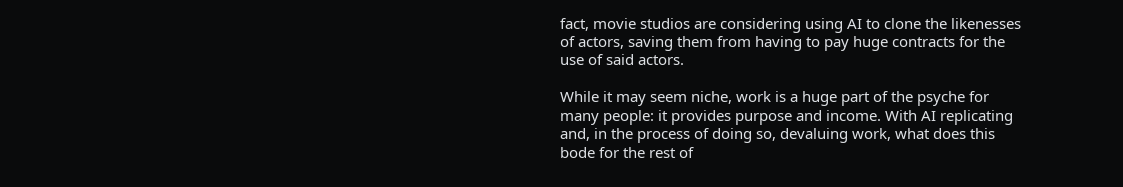fact, movie studios are considering using AI to clone the likenesses of actors, saving them from having to pay huge contracts for the use of said actors.

While it may seem niche, work is a huge part of the psyche for many people: it provides purpose and income. With AI replicating and, in the process of doing so, devaluing work, what does this bode for the rest of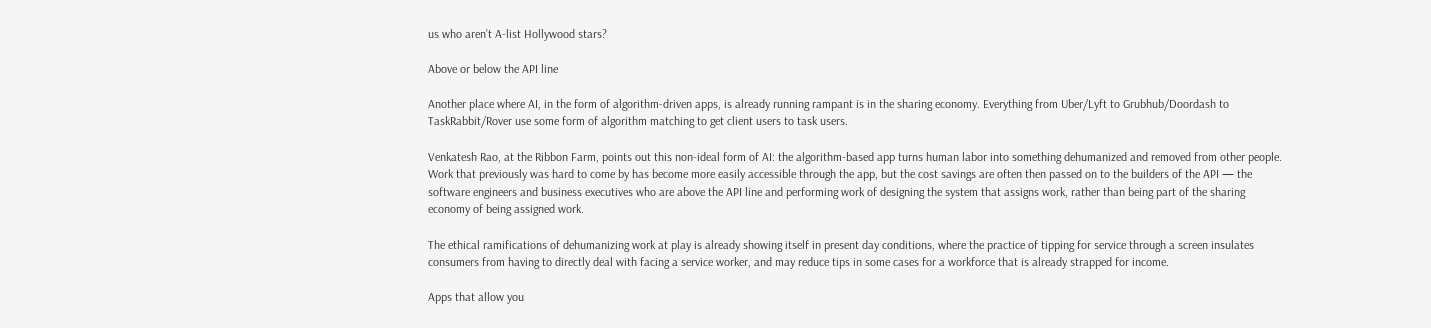us who aren’t A-list Hollywood stars?

Above or below the API line

Another place where AI, in the form of algorithm-driven apps, is already running rampant is in the sharing economy. Everything from Uber/Lyft to Grubhub/Doordash to TaskRabbit/Rover use some form of algorithm matching to get client users to task users.

Venkatesh Rao, at the Ribbon Farm, points out this non-ideal form of AI: the algorithm-based app turns human labor into something dehumanized and removed from other people. Work that previously was hard to come by has become more easily accessible through the app, but the cost savings are often then passed on to the builders of the API — the software engineers and business executives who are above the API line and performing work of designing the system that assigns work, rather than being part of the sharing economy of being assigned work.

The ethical ramifications of dehumanizing work at play is already showing itself in present day conditions, where the practice of tipping for service through a screen insulates consumers from having to directly deal with facing a service worker, and may reduce tips in some cases for a workforce that is already strapped for income.

Apps that allow you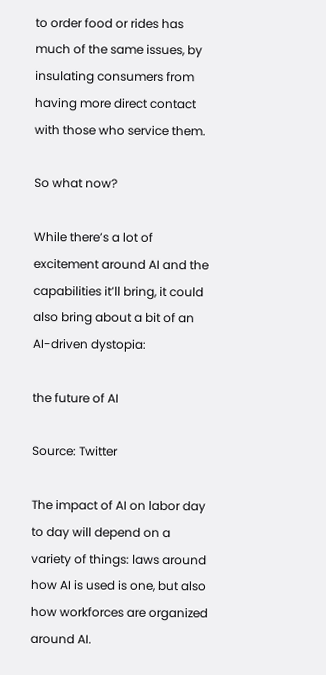to order food or rides has much of the same issues, by insulating consumers from having more direct contact with those who service them.

So what now?

While there’s a lot of excitement around AI and the capabilities it’ll bring, it could also bring about a bit of an AI-driven dystopia:

the future of AI

Source: Twitter

The impact of AI on labor day to day will depend on a variety of things: laws around how AI is used is one, but also how workforces are organized around AI.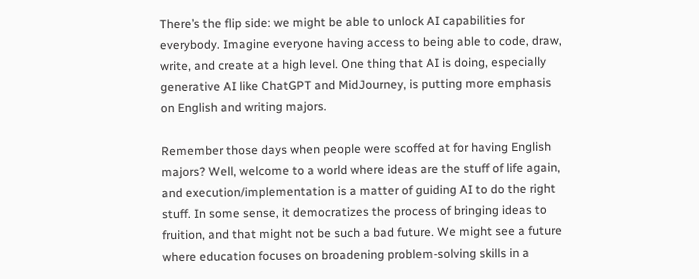There’s the flip side: we might be able to unlock AI capabilities for everybody. Imagine everyone having access to being able to code, draw, write, and create at a high level. One thing that AI is doing, especially generative AI like ChatGPT and MidJourney, is putting more emphasis on English and writing majors.

Remember those days when people were scoffed at for having English majors? Well, welcome to a world where ideas are the stuff of life again, and execution/implementation is a matter of guiding AI to do the right stuff. In some sense, it democratizes the process of bringing ideas to fruition, and that might not be such a bad future. We might see a future where education focuses on broadening problem-solving skills in a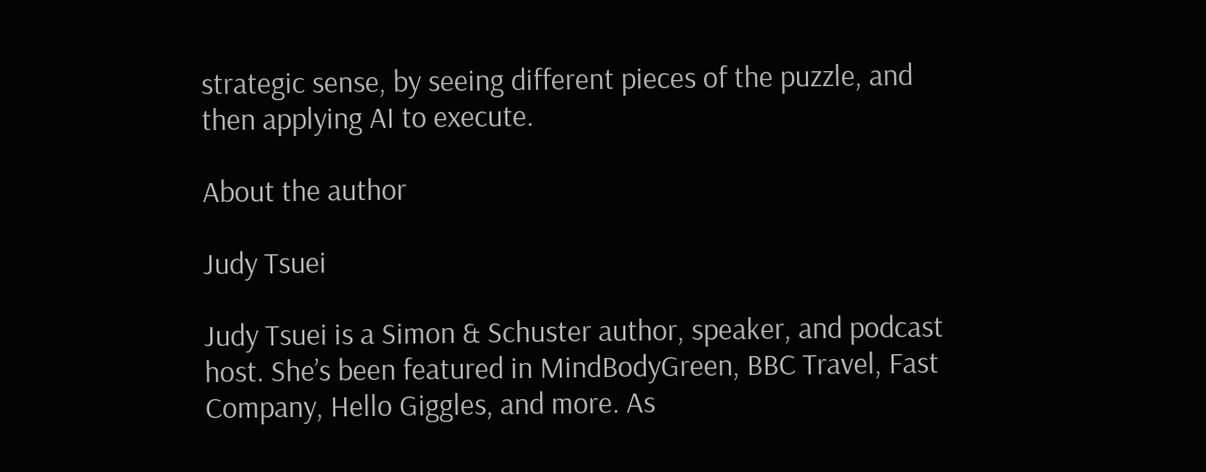strategic sense, by seeing different pieces of the puzzle, and then applying AI to execute.

About the author

Judy Tsuei

Judy Tsuei is a Simon & Schuster author, speaker, and podcast host. She’s been featured in MindBodyGreen, BBC Travel, Fast Company, Hello Giggles, and more. As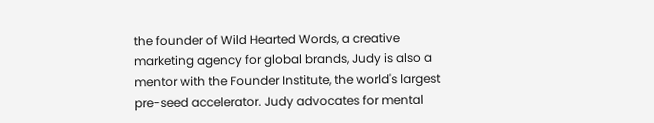the founder of Wild Hearted Words, a creative marketing agency for global brands, Judy is also a mentor with the Founder Institute, the world's largest pre-seed accelerator. Judy advocates for mental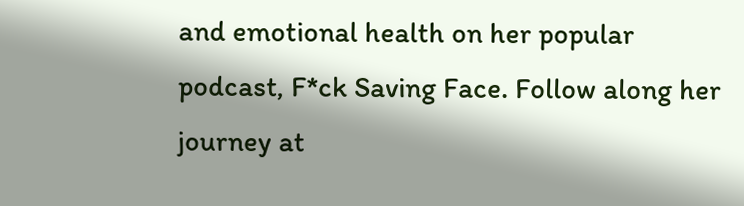and emotional health on her popular podcast, F*ck Saving Face. Follow along her journey at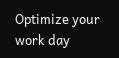Optimize your work day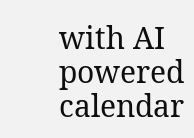with AI powered calendar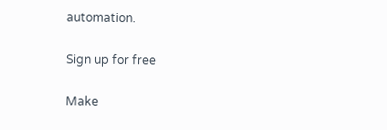automation.

Sign up for free

Make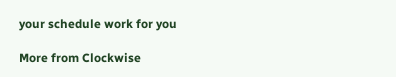your schedule work for you

More from Clockwise